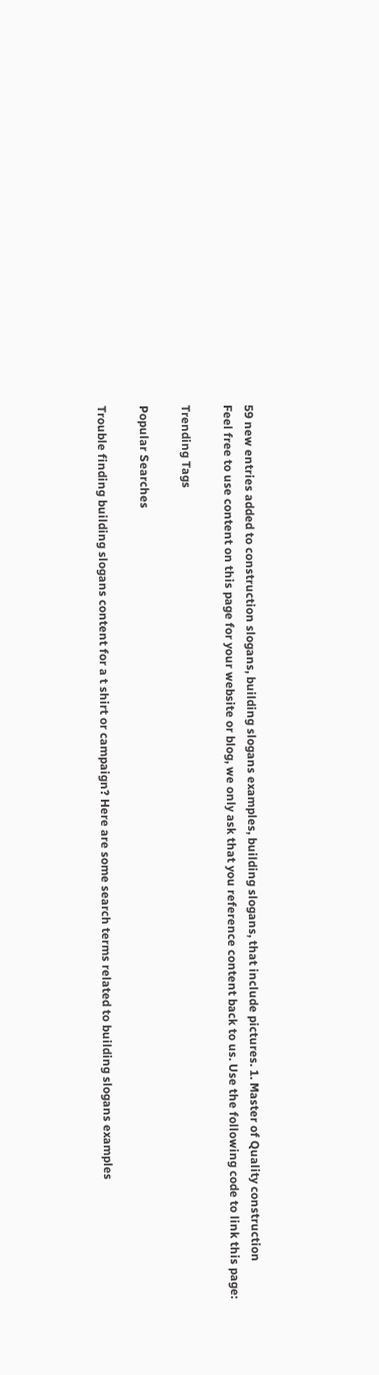59 new entries added to construction slogans, building slogans examples, building slogans, that include pictures. 1. Master of Quality construction
Feel free to use content on this page for your website or blog, we only ask that you reference content back to us. Use the following code to link this page:

Trending Tags

Popular Searches

Trouble finding building slogans content for a t shirt or campaign? Here are some search terms related to building slogans examples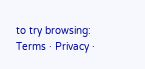to try browsing:
Terms · Privacy ·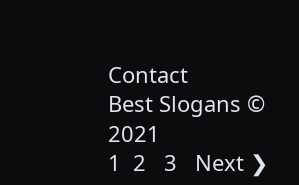Contact
Best Slogans © 2021
1  2   3   Next ❯